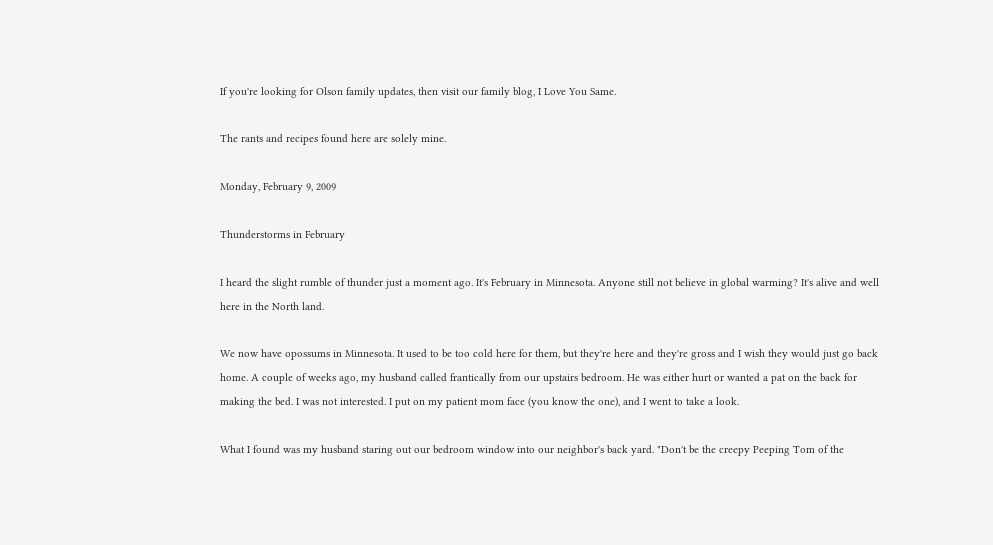If you're looking for Olson family updates, then visit our family blog, I Love You Same.

The rants and recipes found here are solely mine.

Monday, February 9, 2009

Thunderstorms in February

I heard the slight rumble of thunder just a moment ago. It's February in Minnesota. Anyone still not believe in global warming? It's alive and well here in the North land.

We now have opossums in Minnesota. It used to be too cold here for them, but they're here and they're gross and I wish they would just go back home. A couple of weeks ago, my husband called frantically from our upstairs bedroom. He was either hurt or wanted a pat on the back for making the bed. I was not interested. I put on my patient mom face (you know the one), and I went to take a look.

What I found was my husband staring out our bedroom window into our neighbor's back yard. "Don't be the creepy Peeping Tom of the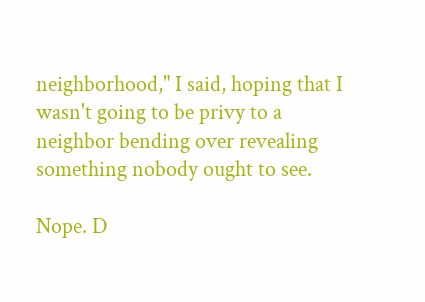neighborhood," I said, hoping that I wasn't going to be privy to a neighbor bending over revealing something nobody ought to see.

Nope. D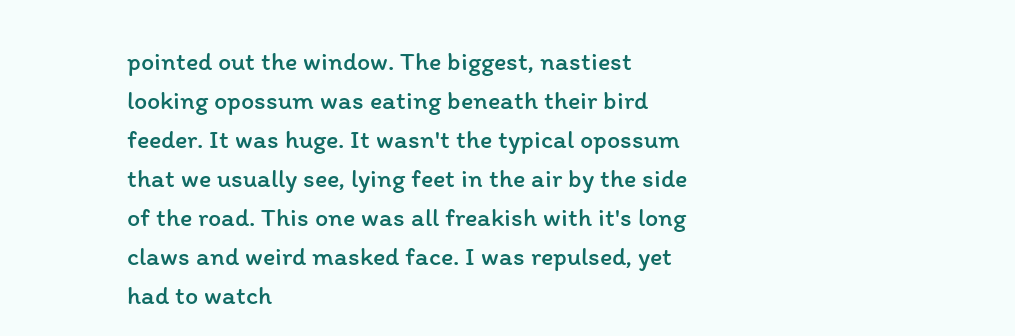pointed out the window. The biggest, nastiest looking opossum was eating beneath their bird feeder. It was huge. It wasn't the typical opossum that we usually see, lying feet in the air by the side of the road. This one was all freakish with it's long claws and weird masked face. I was repulsed, yet had to watch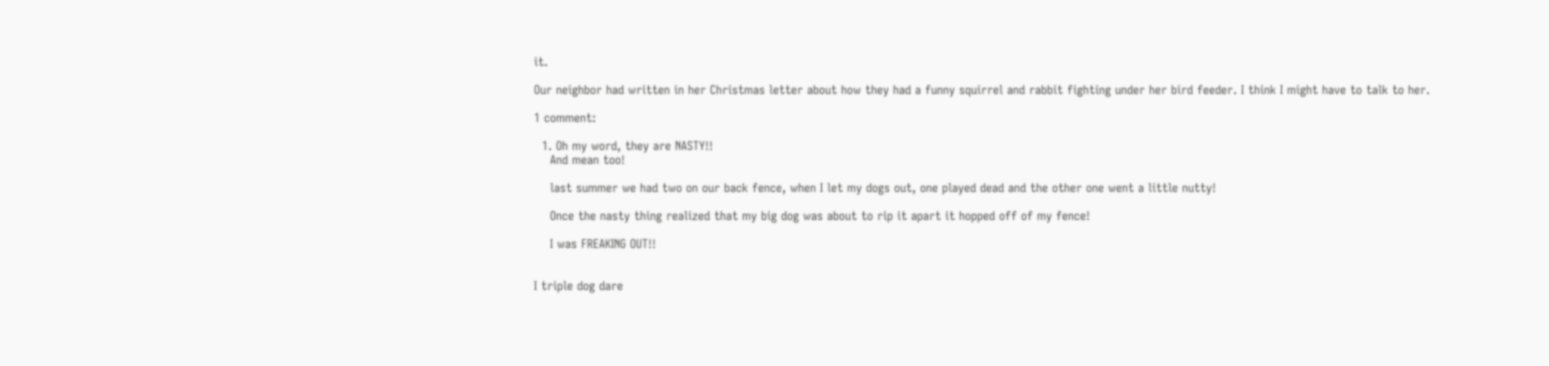it.

Our neighbor had written in her Christmas letter about how they had a funny squirrel and rabbit fighting under her bird feeder. I think I might have to talk to her.

1 comment:

  1. Oh my word, they are NASTY!!
    And mean too!

    last summer we had two on our back fence, when I let my dogs out, one played dead and the other one went a little nutty!

    Once the nasty thing realized that my big dog was about to rip it apart it hopped off of my fence!

    I was FREAKING OUT!!


I triple dog dare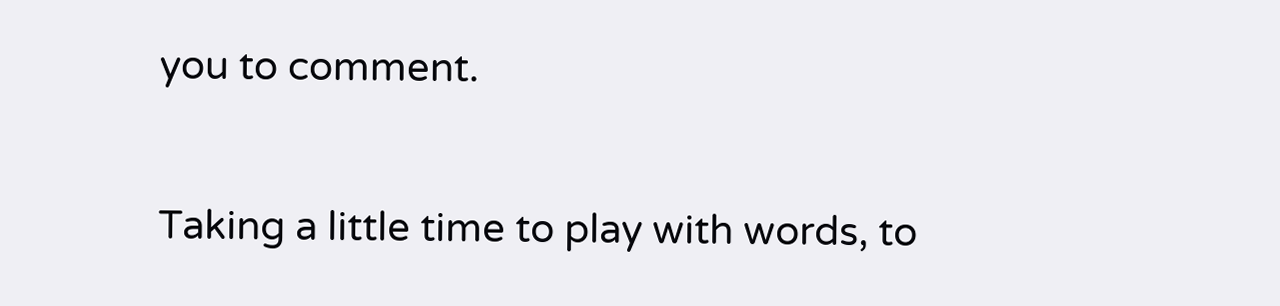you to comment.

Taking a little time to play with words, to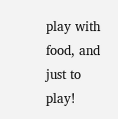play with food, and just to play!